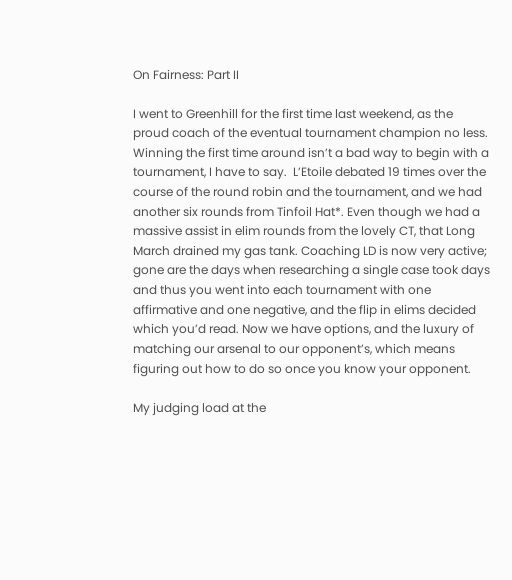On Fairness: Part II

I went to Greenhill for the first time last weekend, as the proud coach of the eventual tournament champion no less. Winning the first time around isn’t a bad way to begin with a tournament, I have to say.  L’Etoile debated 19 times over the course of the round robin and the tournament, and we had another six rounds from Tinfoil Hat*. Even though we had a massive assist in elim rounds from the lovely CT, that Long March drained my gas tank. Coaching LD is now very active; gone are the days when researching a single case took days and thus you went into each tournament with one affirmative and one negative, and the flip in elims decided which you’d read. Now we have options, and the luxury of matching our arsenal to our opponent’s, which means figuring out how to do so once you know your opponent.

My judging load at the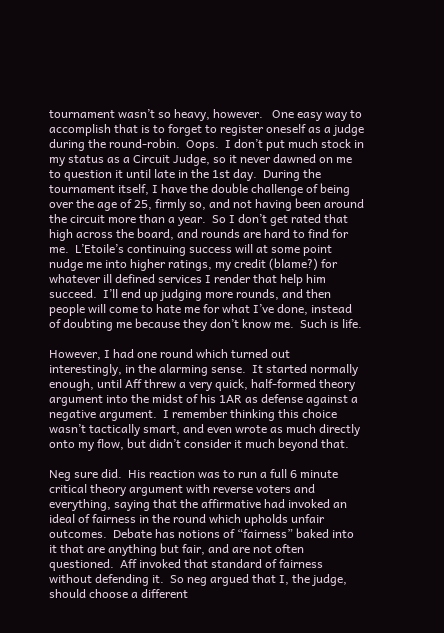tournament wasn’t so heavy, however.   One easy way to accomplish that is to forget to register oneself as a judge during the round-robin.  Oops.  I don’t put much stock in my status as a Circuit Judge, so it never dawned on me to question it until late in the 1st day.  During the tournament itself, I have the double challenge of being over the age of 25, firmly so, and not having been around the circuit more than a year.  So I don’t get rated that high across the board, and rounds are hard to find for me.  L’Etoile’s continuing success will at some point nudge me into higher ratings, my credit (blame?) for whatever ill defined services I render that help him succeed.  I’ll end up judging more rounds, and then people will come to hate me for what I’ve done, instead of doubting me because they don’t know me.  Such is life.

However, I had one round which turned out interestingly, in the alarming sense.  It started normally enough, until Aff threw a very quick, half-formed theory argument into the midst of his 1AR as defense against a negative argument.  I remember thinking this choice wasn’t tactically smart, and even wrote as much directly onto my flow, but didn’t consider it much beyond that.

Neg sure did.  His reaction was to run a full 6 minute critical theory argument with reverse voters and everything, saying that the affirmative had invoked an ideal of fairness in the round which upholds unfair outcomes.  Debate has notions of “fairness” baked into it that are anything but fair, and are not often questioned.  Aff invoked that standard of fairness without defending it.  So neg argued that I, the judge, should choose a different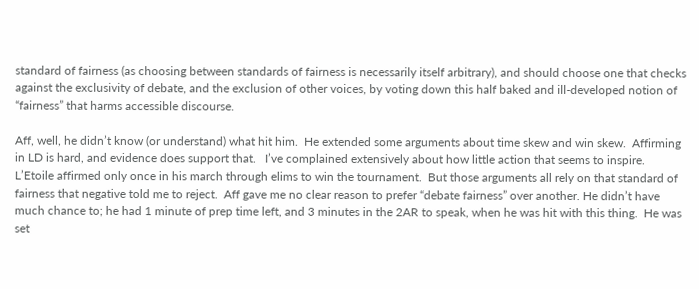standard of fairness (as choosing between standards of fairness is necessarily itself arbitrary), and should choose one that checks against the exclusivity of debate, and the exclusion of other voices, by voting down this half baked and ill-developed notion of “fairness” that harms accessible discourse.

Aff, well, he didn’t know (or understand) what hit him.  He extended some arguments about time skew and win skew.  Affirming in LD is hard, and evidence does support that.   I’ve complained extensively about how little action that seems to inspire.  L’Etoile affirmed only once in his march through elims to win the tournament.  But those arguments all rely on that standard of fairness that negative told me to reject.  Aff gave me no clear reason to prefer “debate fairness” over another. He didn’t have much chance to; he had 1 minute of prep time left, and 3 minutes in the 2AR to speak, when he was hit with this thing.  He was set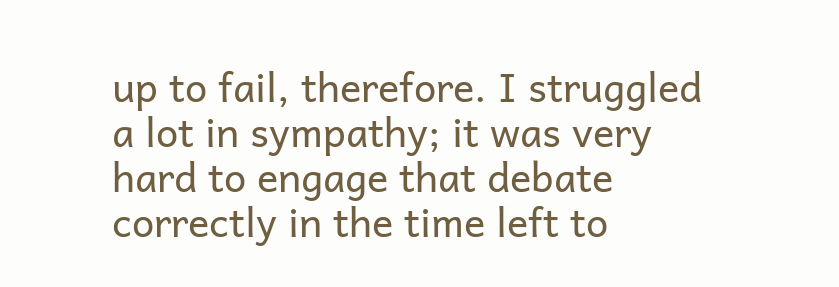up to fail, therefore. I struggled a lot in sympathy; it was very hard to engage that debate correctly in the time left to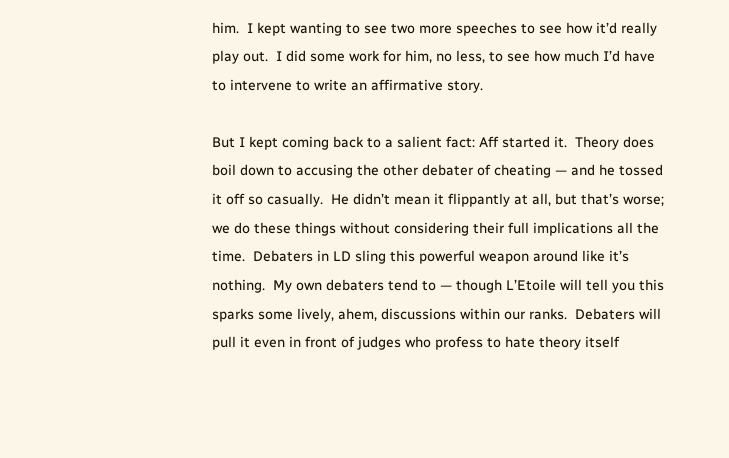him.  I kept wanting to see two more speeches to see how it’d really play out.  I did some work for him, no less, to see how much I’d have to intervene to write an affirmative story.

But I kept coming back to a salient fact: Aff started it.  Theory does boil down to accusing the other debater of cheating — and he tossed it off so casually.  He didn’t mean it flippantly at all, but that’s worse; we do these things without considering their full implications all the time.  Debaters in LD sling this powerful weapon around like it’s nothing.  My own debaters tend to — though L’Etoile will tell you this sparks some lively, ahem, discussions within our ranks.  Debaters will pull it even in front of judges who profess to hate theory itself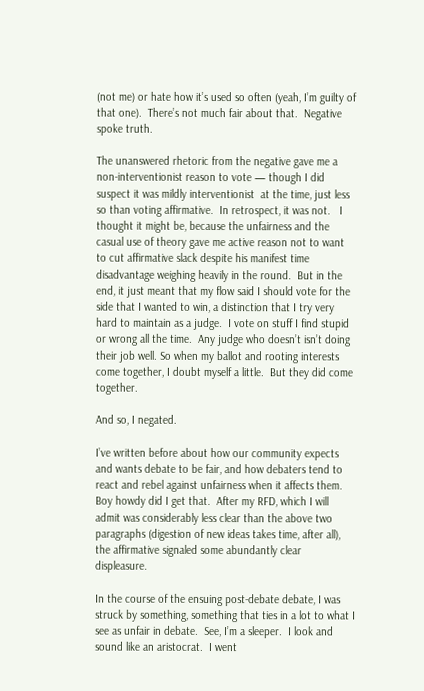(not me) or hate how it’s used so often (yeah, I’m guilty of that one).  There’s not much fair about that.  Negative spoke truth.

The unanswered rhetoric from the negative gave me a non-interventionist reason to vote — though I did suspect it was mildly interventionist  at the time, just less so than voting affirmative.  In retrospect, it was not.   I thought it might be, because the unfairness and the casual use of theory gave me active reason not to want to cut affirmative slack despite his manifest time disadvantage weighing heavily in the round.  But in the end, it just meant that my flow said I should vote for the side that I wanted to win, a distinction that I try very hard to maintain as a judge.  I vote on stuff I find stupid or wrong all the time.  Any judge who doesn’t isn’t doing their job well. So when my ballot and rooting interests come together, I doubt myself a little.  But they did come together.

And so, I negated.

I’ve written before about how our community expects and wants debate to be fair, and how debaters tend to react and rebel against unfairness when it affects them.  Boy howdy did I get that.  After my RFD, which I will admit was considerably less clear than the above two paragraphs (digestion of new ideas takes time, after all), the affirmative signaled some abundantly clear displeasure.

In the course of the ensuing post-debate debate, I was struck by something, something that ties in a lot to what I see as unfair in debate.  See, I’m a sleeper.  I look and sound like an aristocrat.  I went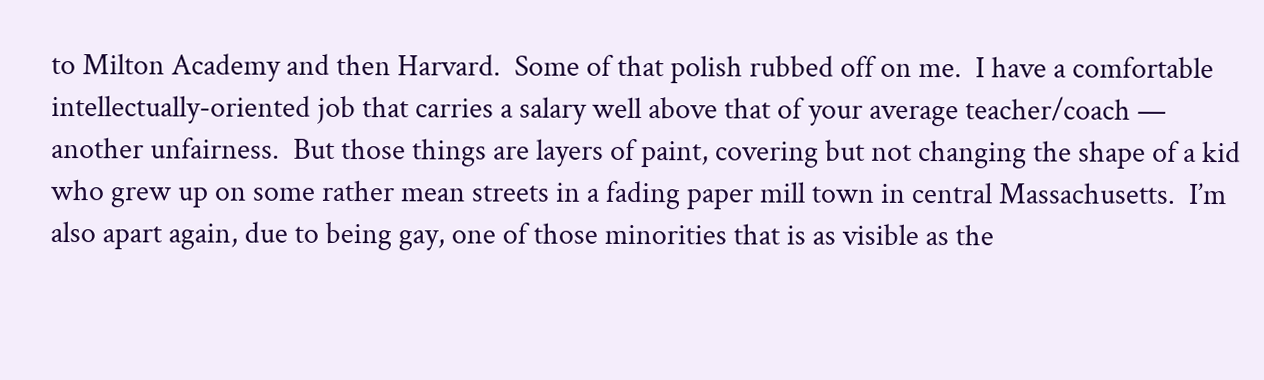to Milton Academy and then Harvard.  Some of that polish rubbed off on me.  I have a comfortable intellectually-oriented job that carries a salary well above that of your average teacher/coach — another unfairness.  But those things are layers of paint, covering but not changing the shape of a kid who grew up on some rather mean streets in a fading paper mill town in central Massachusetts.  I’m also apart again, due to being gay, one of those minorities that is as visible as the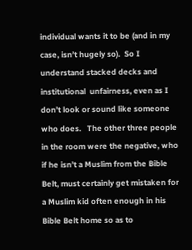individual wants it to be (and in my case, isn’t hugely so).  So I understand stacked decks and institutional  unfairness, even as I don’t look or sound like someone  who does.   The other three people in the room were the negative, who if he isn’t a Muslim from the Bible Belt, must certainly get mistaken for a Muslim kid often enough in his Bible Belt home so as to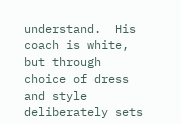understand.  His coach is white, but through choice of dress and style deliberately sets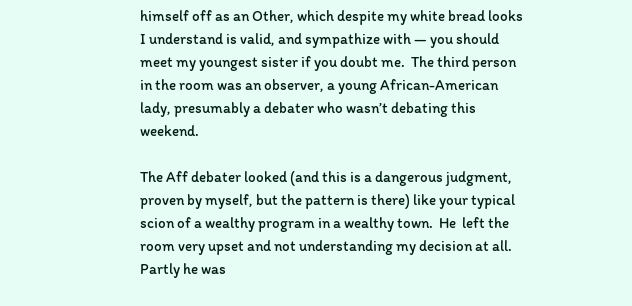himself off as an Other, which despite my white bread looks I understand is valid, and sympathize with — you should meet my youngest sister if you doubt me.  The third person in the room was an observer, a young African-American lady, presumably a debater who wasn’t debating this weekend.

The Aff debater looked (and this is a dangerous judgment, proven by myself, but the pattern is there) like your typical scion of a wealthy program in a wealthy town.  He  left the room very upset and not understanding my decision at all.  Partly he was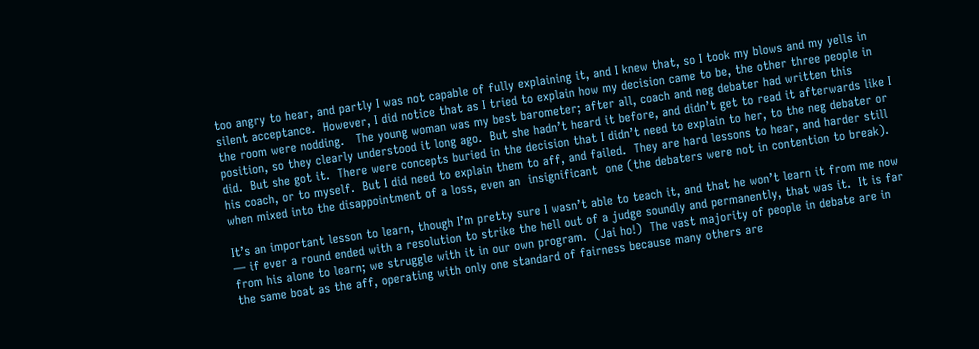too angry to hear, and partly I was not capable of fully explaining it, and I knew that, so I took my blows and my yells in silent acceptance.  However, I did notice that as I tried to explain how my decision came to be, the other three people in the room were nodding.   The young woman was my best barometer; after all, coach and neg debater had written this position, so they clearly understood it long ago.  But she hadn’t heard it before, and didn’t get to read it afterwards like I did.  But she got it.  There were concepts buried in the decision that I didn’t need to explain to her, to the neg debater or his coach, or to myself.  But I did need to explain them to aff, and failed.  They are hard lessons to hear, and harder still when mixed into the disappointment of a loss, even an  insignificant  one (the debaters were not in contention to break).

It’s an important lesson to learn, though I’m pretty sure I wasn’t able to teach it, and that he won’t learn it from me now — if ever a round ended with a resolution to strike the hell out of a judge soundly and permanently, that was it.  It is far from his alone to learn; we struggle with it in our own program.  (Jai ho!)  The vast majority of people in debate are in the same boat as the aff, operating with only one standard of fairness because many others are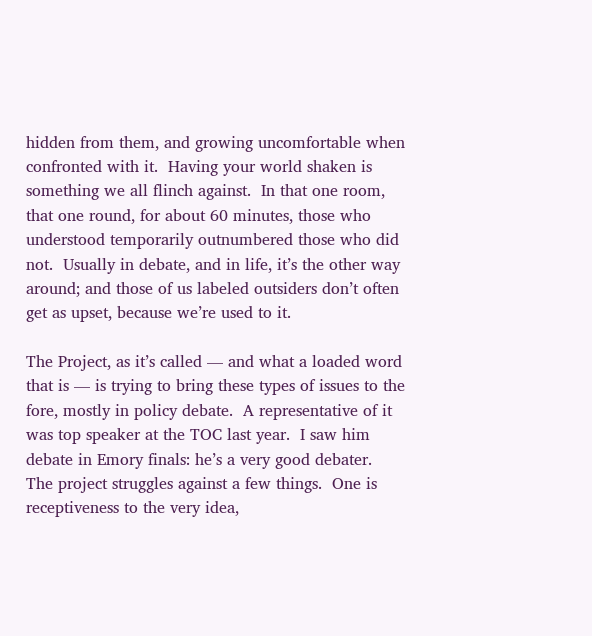hidden from them, and growing uncomfortable when confronted with it.  Having your world shaken is something we all flinch against.  In that one room, that one round, for about 60 minutes, those who understood temporarily outnumbered those who did not.  Usually in debate, and in life, it’s the other way around; and those of us labeled outsiders don’t often get as upset, because we’re used to it.

The Project, as it’s called — and what a loaded word that is — is trying to bring these types of issues to the fore, mostly in policy debate.  A representative of it was top speaker at the TOC last year.  I saw him debate in Emory finals: he’s a very good debater.  The project struggles against a few things.  One is receptiveness to the very idea,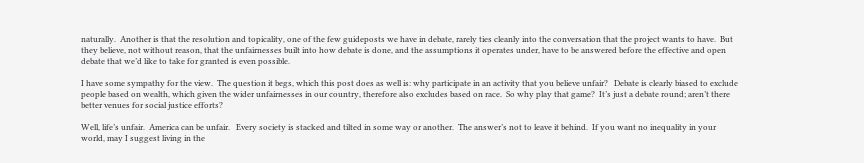naturally.  Another is that the resolution and topicality, one of the few guideposts we have in debate, rarely ties cleanly into the conversation that the project wants to have.  But they believe, not without reason, that the unfairnesses built into how debate is done, and the assumptions it operates under, have to be answered before the effective and open debate that we’d like to take for granted is even possible.

I have some sympathy for the view.  The question it begs, which this post does as well is: why participate in an activity that you believe unfair?   Debate is clearly biased to exclude people based on wealth, which given the wider unfairnesses in our country, therefore also excludes based on race.  So why play that game?  It’s just a debate round; aren’t there better venues for social justice efforts?

Well, life’s unfair.  America can be unfair.   Every society is stacked and tilted in some way or another.  The answer’s not to leave it behind.  If you want no inequality in your world, may I suggest living in the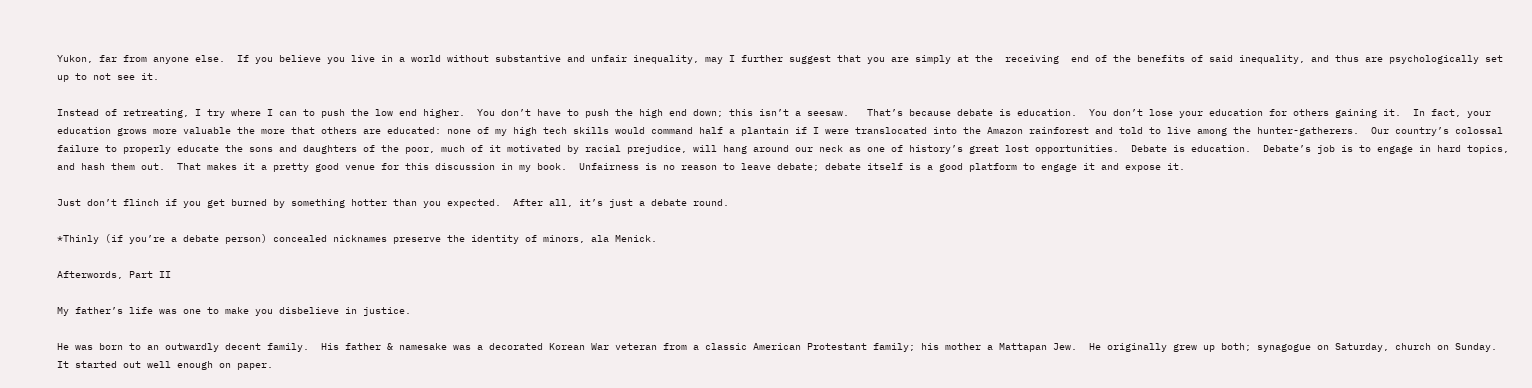Yukon, far from anyone else.  If you believe you live in a world without substantive and unfair inequality, may I further suggest that you are simply at the  receiving  end of the benefits of said inequality, and thus are psychologically set up to not see it.

Instead of retreating, I try where I can to push the low end higher.  You don’t have to push the high end down; this isn’t a seesaw.   That’s because debate is education.  You don’t lose your education for others gaining it.  In fact, your education grows more valuable the more that others are educated: none of my high tech skills would command half a plantain if I were translocated into the Amazon rainforest and told to live among the hunter-gatherers.  Our country’s colossal  failure to properly educate the sons and daughters of the poor, much of it motivated by racial prejudice, will hang around our neck as one of history’s great lost opportunities.  Debate is education.  Debate’s job is to engage in hard topics, and hash them out.  That makes it a pretty good venue for this discussion in my book.  Unfairness is no reason to leave debate; debate itself is a good platform to engage it and expose it.

Just don’t flinch if you get burned by something hotter than you expected.  After all, it’s just a debate round.

*Thinly (if you’re a debate person) concealed nicknames preserve the identity of minors, ala Menick.

Afterwords, Part II

My father’s life was one to make you disbelieve in justice.

He was born to an outwardly decent family.  His father & namesake was a decorated Korean War veteran from a classic American Protestant family; his mother a Mattapan Jew.  He originally grew up both; synagogue on Saturday, church on Sunday.  It started out well enough on paper.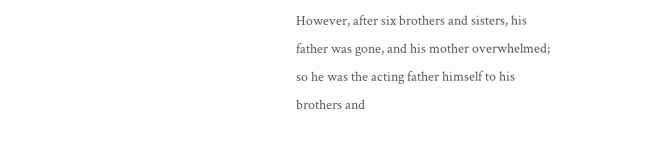However, after six brothers and sisters, his father was gone, and his mother overwhelmed; so he was the acting father himself to his brothers and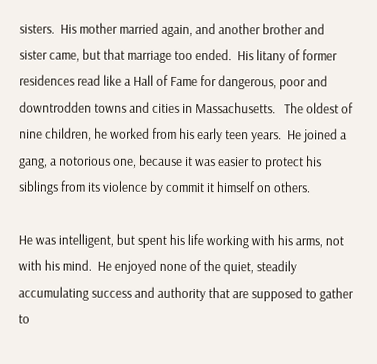sisters.  His mother married again, and another brother and sister came, but that marriage too ended.  His litany of former residences read like a Hall of Fame for dangerous, poor and downtrodden towns and cities in Massachusetts.   The oldest of nine children, he worked from his early teen years.  He joined a gang, a notorious one, because it was easier to protect his siblings from its violence by commit it himself on others.

He was intelligent, but spent his life working with his arms, not with his mind.  He enjoyed none of the quiet, steadily accumulating success and authority that are supposed to gather to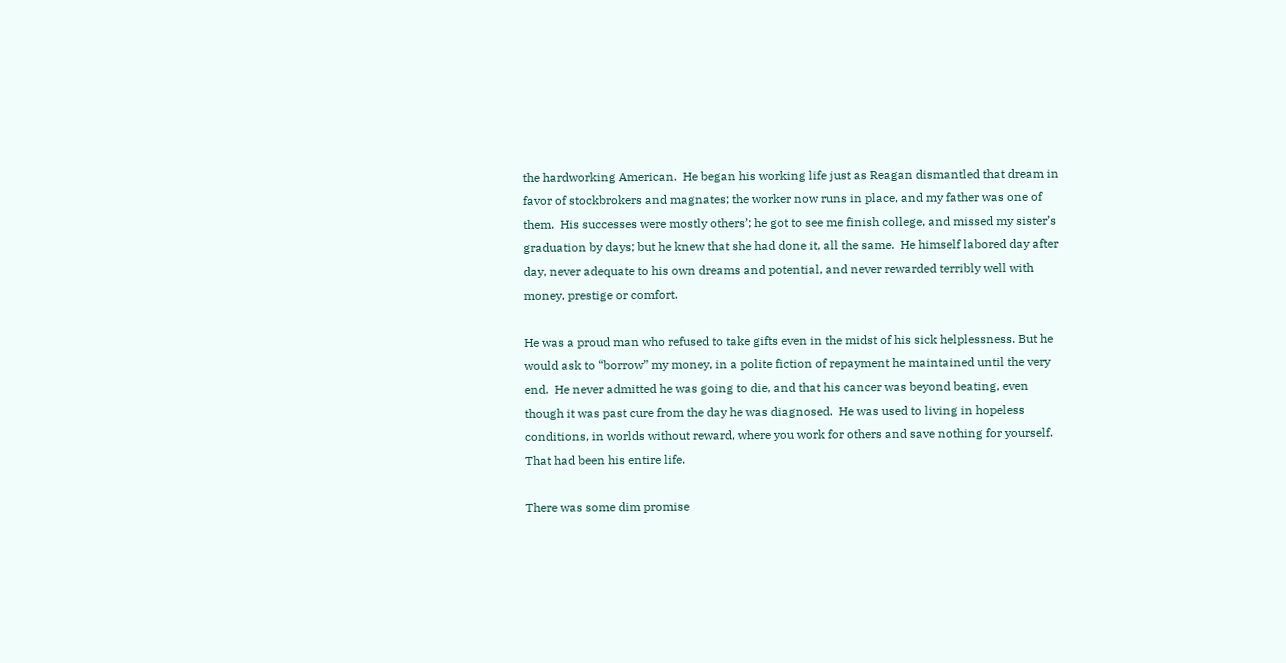the hardworking American.  He began his working life just as Reagan dismantled that dream in favor of stockbrokers and magnates; the worker now runs in place, and my father was one of them.  His successes were mostly others’; he got to see me finish college, and missed my sister’s graduation by days; but he knew that she had done it, all the same.  He himself labored day after day, never adequate to his own dreams and potential, and never rewarded terribly well with money, prestige or comfort.

He was a proud man who refused to take gifts even in the midst of his sick helplessness. But he would ask to “borrow” my money, in a polite fiction of repayment he maintained until the very end.  He never admitted he was going to die, and that his cancer was beyond beating, even though it was past cure from the day he was diagnosed.  He was used to living in hopeless conditions, in worlds without reward, where you work for others and save nothing for yourself.  That had been his entire life.

There was some dim promise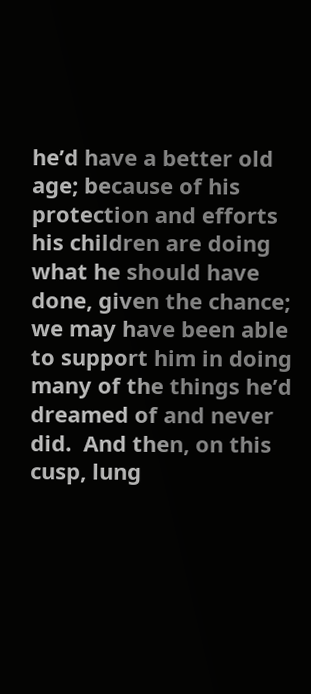he’d have a better old age; because of his protection and efforts his children are doing what he should have done, given the chance; we may have been able to support him in doing many of the things he’d dreamed of and never did.  And then, on this cusp, lung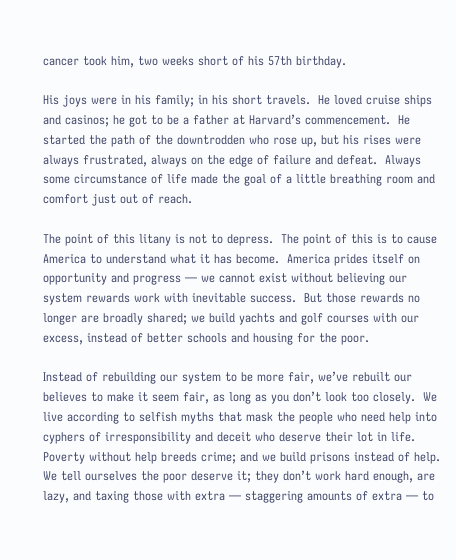cancer took him, two weeks short of his 57th birthday.

His joys were in his family; in his short travels.  He loved cruise ships and casinos; he got to be a father at Harvard’s commencement.  He started the path of the downtrodden who rose up, but his rises were always frustrated, always on the edge of failure and defeat.  Always some circumstance of life made the goal of a little breathing room and comfort just out of reach.

The point of this litany is not to depress.  The point of this is to cause America to understand what it has become.  America prides itself on opportunity and progress — we cannot exist without believing our system rewards work with inevitable success.  But those rewards no longer are broadly shared; we build yachts and golf courses with our excess, instead of better schools and housing for the poor.

Instead of rebuilding our system to be more fair, we’ve rebuilt our believes to make it seem fair, as long as you don’t look too closely.  We live according to selfish myths that mask the people who need help into cyphers of irresponsibility and deceit who deserve their lot in life.  Poverty without help breeds crime; and we build prisons instead of help.  We tell ourselves the poor deserve it; they don’t work hard enough, are lazy, and taxing those with extra — staggering amounts of extra — to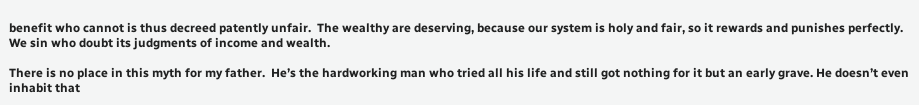benefit who cannot is thus decreed patently unfair.  The wealthy are deserving, because our system is holy and fair, so it rewards and punishes perfectly.  We sin who doubt its judgments of income and wealth.

There is no place in this myth for my father.  He’s the hardworking man who tried all his life and still got nothing for it but an early grave. He doesn’t even inhabit that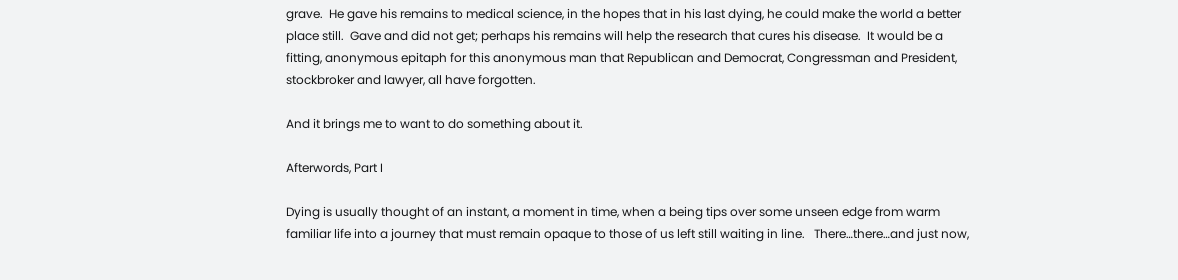grave.  He gave his remains to medical science, in the hopes that in his last dying, he could make the world a better place still.  Gave and did not get; perhaps his remains will help the research that cures his disease.  It would be a fitting, anonymous epitaph for this anonymous man that Republican and Democrat, Congressman and President, stockbroker and lawyer, all have forgotten.

And it brings me to want to do something about it.

Afterwords, Part I

Dying is usually thought of an instant, a moment in time, when a being tips over some unseen edge from warm familiar life into a journey that must remain opaque to those of us left still waiting in line.   There…there…and just now,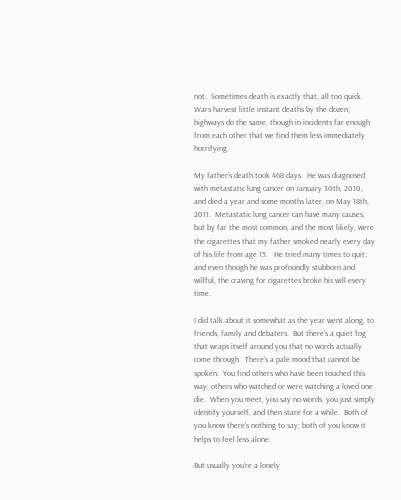not.  Sometimes death is exactly that, all too quick.  Wars harvest little instant deaths by the dozen; highways do the same, though in incidents far enough from each other that we find them less immediately horrifying.

My father’s death took 468 days.  He was diagnosed with metastatic lung cancer on January 30th, 2010, and died a year and some months later, on May 18th, 2011.  Metastatic lung cancer can have many causes, but by far the most common, and the most likely, were the cigarettes that my father smoked nearly every day of his life from age 15.   He tried many times to quit; and even though he was profoundly stubborn and willful, the craving for cigarettes broke his will every time.

I did talk about it somewhat as the year went along, to friends, family and debaters.  But there’s a quiet fog that wraps itself around you that no words actually come through.  There’s a pale mood that cannot be spoken.  You find others who have been touched this way; others who watched or were watching a loved one die.  When you meet, you say no words, you just simply identify yourself, and then stare for a while.  Both of you know there’s nothing to say; both of you know it helps to feel less alone.

But usually you’re a lonely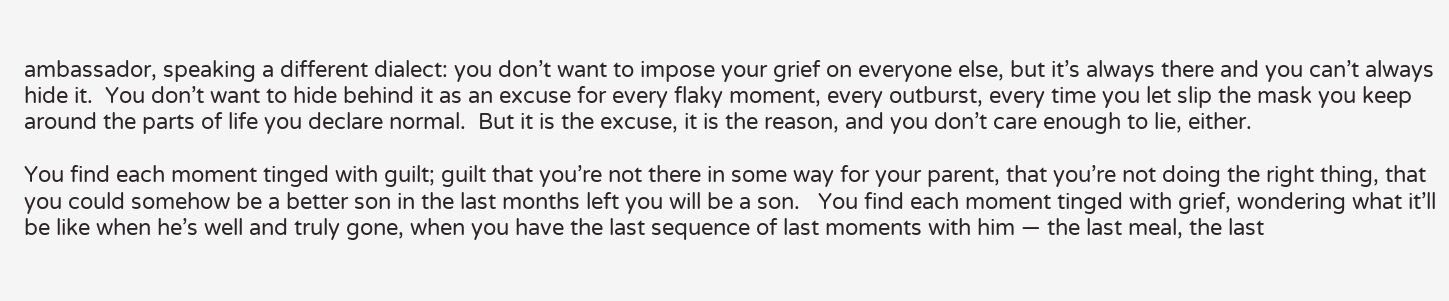ambassador, speaking a different dialect: you don’t want to impose your grief on everyone else, but it’s always there and you can’t always hide it.  You don’t want to hide behind it as an excuse for every flaky moment, every outburst, every time you let slip the mask you keep around the parts of life you declare normal.  But it is the excuse, it is the reason, and you don’t care enough to lie, either.

You find each moment tinged with guilt; guilt that you’re not there in some way for your parent, that you’re not doing the right thing, that you could somehow be a better son in the last months left you will be a son.   You find each moment tinged with grief, wondering what it’ll be like when he’s well and truly gone, when you have the last sequence of last moments with him — the last meal, the last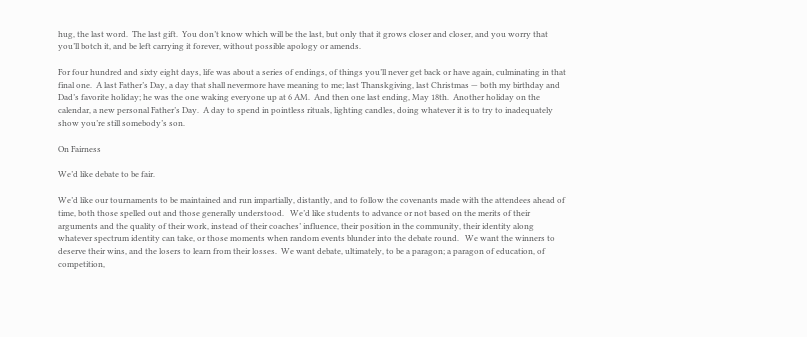hug, the last word.  The last gift.  You don’t know which will be the last, but only that it grows closer and closer, and you worry that you’ll botch it, and be left carrying it forever, without possible apology or amends.

For four hundred and sixty eight days, life was about a series of endings, of things you’ll never get back or have again, culminating in that final one.  A last Father’s Day, a day that shall nevermore have meaning to me; last Thanskgiving, last Christmas — both my birthday and Dad’s favorite holiday; he was the one waking everyone up at 6 AM.  And then one last ending, May 18th.  Another holiday on the calendar, a new personal Father’s Day.  A day to spend in pointless rituals, lighting candles, doing whatever it is to try to inadequately show you’re still somebody’s son.

On Fairness

We’d like debate to be fair.

We’d like our tournaments to be maintained and run impartially, distantly, and to follow the covenants made with the attendees ahead of time, both those spelled out and those generally understood.   We’d like students to advance or not based on the merits of their arguments and the quality of their work, instead of their coaches’ influence, their position in the community, their identity along whatever spectrum identity can take, or those moments when random events blunder into the debate round.   We want the winners to deserve their wins, and the losers to learn from their losses.  We want debate, ultimately, to be a paragon; a paragon of education, of competition,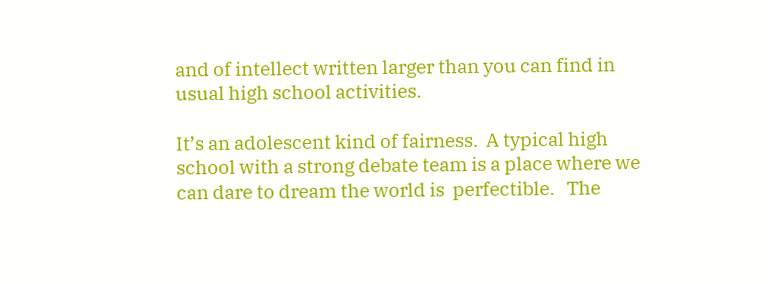and of intellect written larger than you can find in usual high school activities.

It’s an adolescent kind of fairness.  A typical high school with a strong debate team is a place where we can dare to dream the world is  perfectible.   The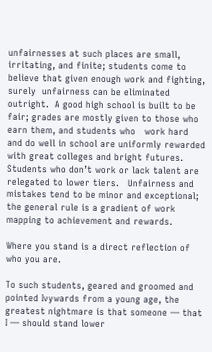unfairnesses at such places are small, irritating, and finite; students come to believe that given enough work and fighting, surely  unfairness can be eliminated outright.  A good high school is built to be fair; grades are mostly given to those who earn them, and students who   work hard and do well in school are uniformly rewarded with great colleges and bright futures.  Students who don’t work or lack talent are relegated to lower tiers.   Unfairness and mistakes tend to be minor and exceptional; the general rule is a gradient of work mapping to achievement and rewards.

Where you stand is a direct reflection of who you are.

To such students, geared and groomed and pointed Ivywards from a young age, the greatest nightmare is that someone — that I — should stand lower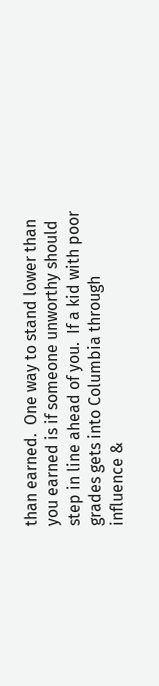than earned.  One way to stand lower than you earned is if someone unworthy should step in line ahead of you.  If a kid with poor grades gets into Columbia through influence &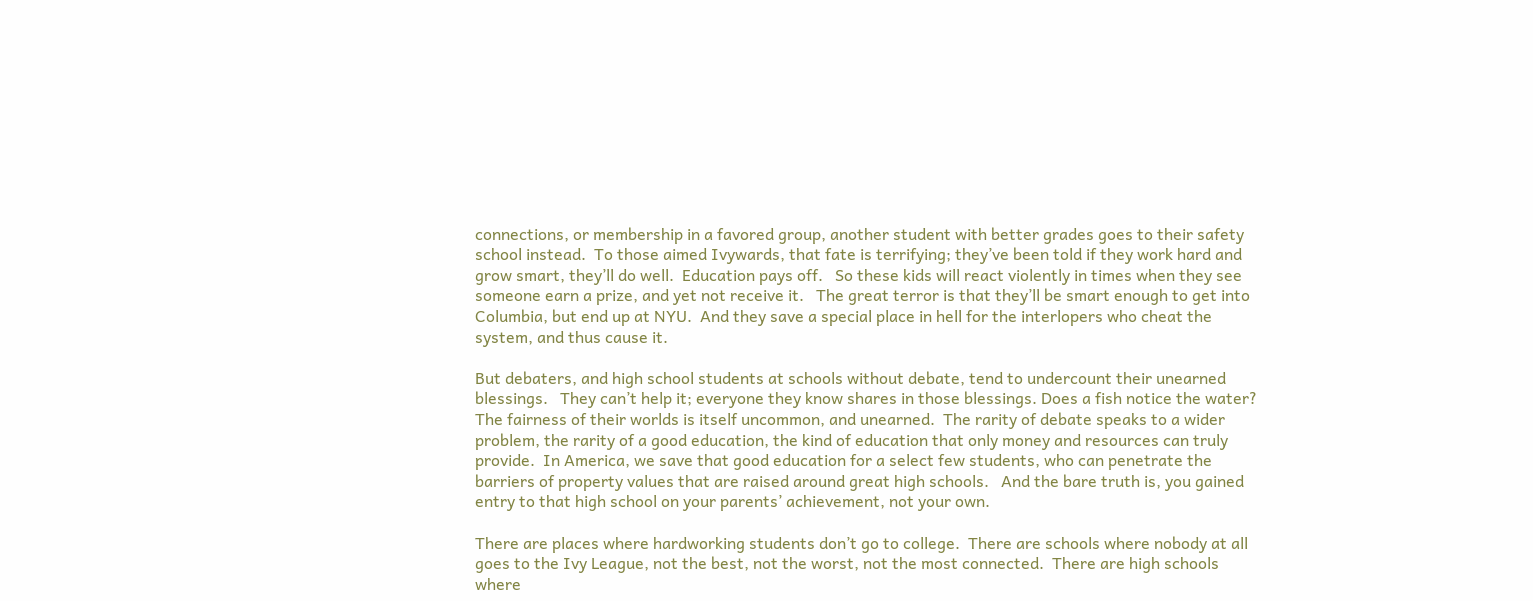connections, or membership in a favored group, another student with better grades goes to their safety school instead.  To those aimed Ivywards, that fate is terrifying; they’ve been told if they work hard and grow smart, they’ll do well.  Education pays off.   So these kids will react violently in times when they see someone earn a prize, and yet not receive it.   The great terror is that they’ll be smart enough to get into Columbia, but end up at NYU.  And they save a special place in hell for the interlopers who cheat the system, and thus cause it.

But debaters, and high school students at schools without debate, tend to undercount their unearned blessings.   They can’t help it; everyone they know shares in those blessings. Does a fish notice the water?  The fairness of their worlds is itself uncommon, and unearned.  The rarity of debate speaks to a wider problem, the rarity of a good education, the kind of education that only money and resources can truly provide.  In America, we save that good education for a select few students, who can penetrate the barriers of property values that are raised around great high schools.   And the bare truth is, you gained entry to that high school on your parents’ achievement, not your own.

There are places where hardworking students don’t go to college.  There are schools where nobody at all goes to the Ivy League, not the best, not the worst, not the most connected.  There are high schools where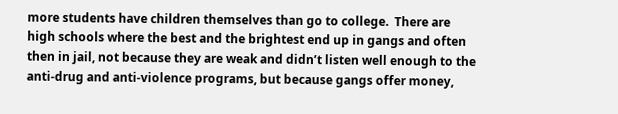more students have children themselves than go to college.  There are high schools where the best and the brightest end up in gangs and often then in jail, not because they are weak and didn’t listen well enough to the anti-drug and anti-violence programs, but because gangs offer money,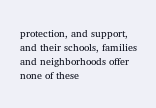protection, and support, and their schools, families and neighborhoods offer none of these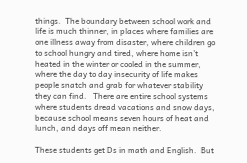things.  The boundary between school work and life is much thinner, in places where families are one illness away from disaster, where children go to school hungry and tired, where home isn’t heated in the winter or cooled in the summer, where the day to day insecurity of life makes people snatch and grab for whatever stability they can find.   There are entire school systems where students dread vacations and snow days, because school means seven hours of heat and lunch, and days off mean neither.

These students get Ds in math and English.  But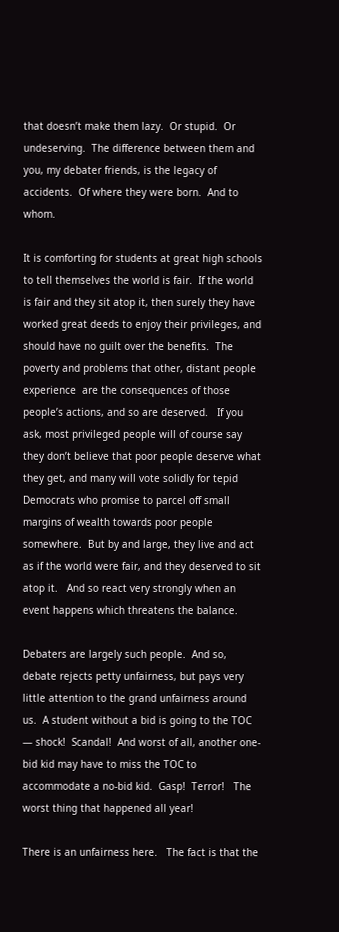that doesn’t make them lazy.  Or stupid.  Or undeserving.  The difference between them and you, my debater friends, is the legacy of accidents.  Of where they were born.  And to whom.

It is comforting for students at great high schools to tell themselves the world is fair.  If the world is fair and they sit atop it, then surely they have worked great deeds to enjoy their privileges, and should have no guilt over the benefits.  The poverty and problems that other, distant people experience  are the consequences of those people’s actions, and so are deserved.   If you ask, most privileged people will of course say they don’t believe that poor people deserve what they get, and many will vote solidly for tepid Democrats who promise to parcel off small margins of wealth towards poor people somewhere.  But by and large, they live and act as if the world were fair, and they deserved to sit atop it.   And so react very strongly when an event happens which threatens the balance.

Debaters are largely such people.  And so, debate rejects petty unfairness, but pays very little attention to the grand unfairness around us.  A student without a bid is going to the TOC — shock!  Scandal!  And worst of all, another one-bid kid may have to miss the TOC to accommodate a no-bid kid.  Gasp!  Terror!   The worst thing that happened all year!

There is an unfairness here.   The fact is that the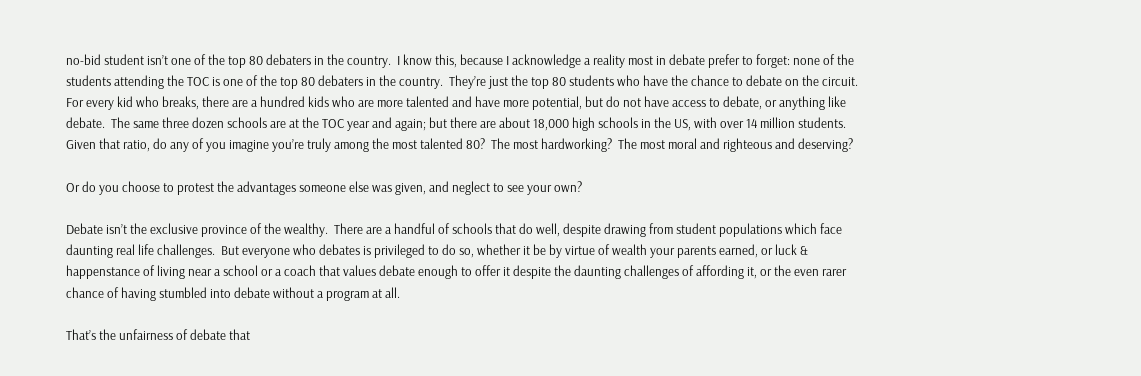no-bid student isn’t one of the top 80 debaters in the country.  I know this, because I acknowledge a reality most in debate prefer to forget: none of the students attending the TOC is one of the top 80 debaters in the country.  They’re just the top 80 students who have the chance to debate on the circuit.  For every kid who breaks, there are a hundred kids who are more talented and have more potential, but do not have access to debate, or anything like debate.  The same three dozen schools are at the TOC year and again; but there are about 18,000 high schools in the US, with over 14 million students.  Given that ratio, do any of you imagine you’re truly among the most talented 80?  The most hardworking?  The most moral and righteous and deserving?

Or do you choose to protest the advantages someone else was given, and neglect to see your own?

Debate isn’t the exclusive province of the wealthy.  There are a handful of schools that do well, despite drawing from student populations which face daunting real life challenges.  But everyone who debates is privileged to do so, whether it be by virtue of wealth your parents earned, or luck & happenstance of living near a school or a coach that values debate enough to offer it despite the daunting challenges of affording it, or the even rarer chance of having stumbled into debate without a program at all.

That’s the unfairness of debate that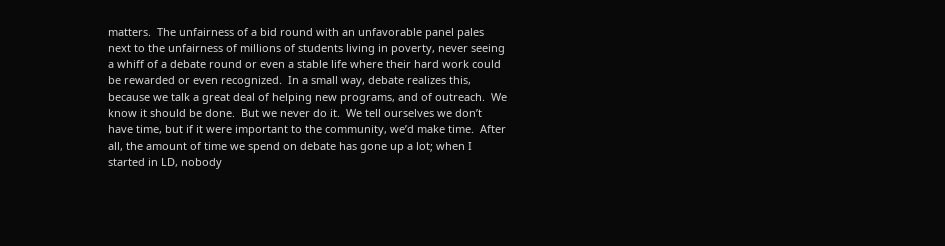matters.  The unfairness of a bid round with an unfavorable panel pales next to the unfairness of millions of students living in poverty, never seeing a whiff of a debate round or even a stable life where their hard work could be rewarded or even recognized.  In a small way, debate realizes this, because we talk a great deal of helping new programs, and of outreach.  We know it should be done.  But we never do it.  We tell ourselves we don’t have time, but if it were important to the community, we’d make time.  After all, the amount of time we spend on debate has gone up a lot; when I started in LD, nobody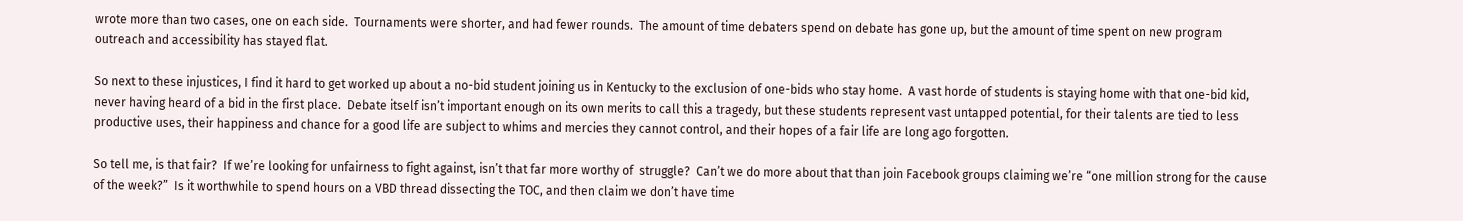wrote more than two cases, one on each side.  Tournaments were shorter, and had fewer rounds.  The amount of time debaters spend on debate has gone up, but the amount of time spent on new program outreach and accessibility has stayed flat.

So next to these injustices, I find it hard to get worked up about a no-bid student joining us in Kentucky to the exclusion of one-bids who stay home.  A vast horde of students is staying home with that one-bid kid, never having heard of a bid in the first place.  Debate itself isn’t important enough on its own merits to call this a tragedy, but these students represent vast untapped potential, for their talents are tied to less productive uses, their happiness and chance for a good life are subject to whims and mercies they cannot control, and their hopes of a fair life are long ago forgotten.

So tell me, is that fair?  If we’re looking for unfairness to fight against, isn’t that far more worthy of  struggle?  Can’t we do more about that than join Facebook groups claiming we’re “one million strong for the cause of the week?”  Is it worthwhile to spend hours on a VBD thread dissecting the TOC, and then claim we don’t have time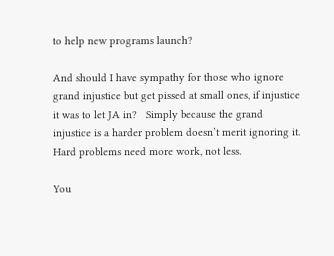to help new programs launch?

And should I have sympathy for those who ignore grand injustice but get pissed at small ones, if injustice it was to let JA in?   Simply because the grand injustice is a harder problem doesn’t merit ignoring it.   Hard problems need more work, not less.

You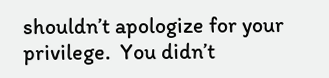shouldn’t apologize for your privilege.  You didn’t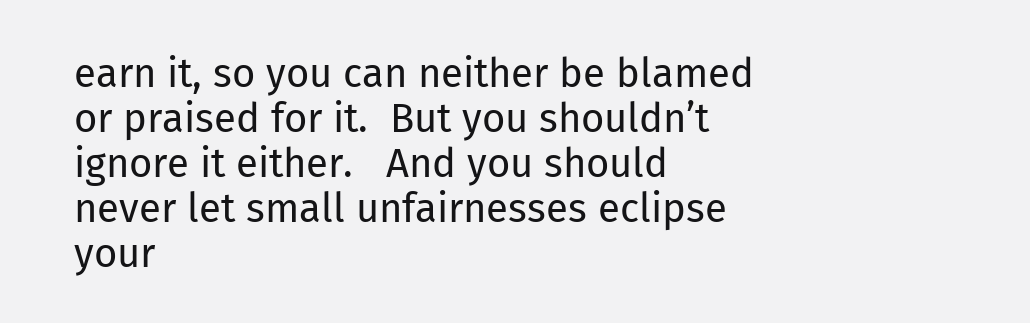earn it, so you can neither be blamed or praised for it.  But you shouldn’t ignore it either.   And you should never let small unfairnesses eclipse your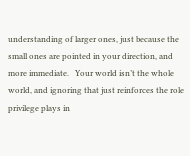understanding of larger ones, just because the small ones are pointed in your direction, and more immediate.   Your world isn’t the whole world, and ignoring that just reinforces the role privilege plays in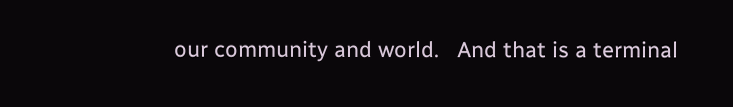our community and world.   And that is a terminal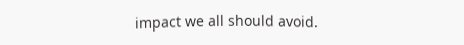impact we all should avoid.